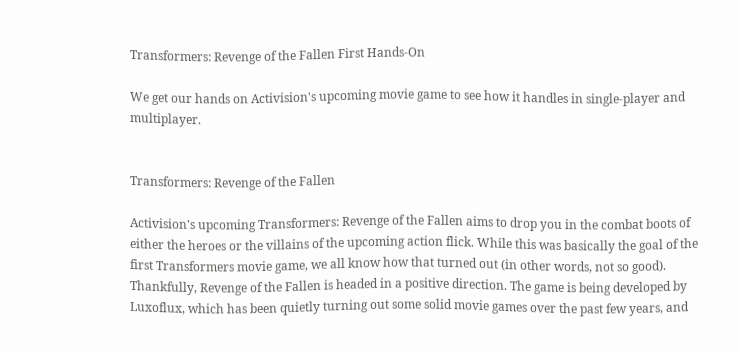Transformers: Revenge of the Fallen First Hands-On

We get our hands on Activision's upcoming movie game to see how it handles in single-player and multiplayer.


Transformers: Revenge of the Fallen

Activision's upcoming Transformers: Revenge of the Fallen aims to drop you in the combat boots of either the heroes or the villains of the upcoming action flick. While this was basically the goal of the first Transformers movie game, we all know how that turned out (in other words, not so good). Thankfully, Revenge of the Fallen is headed in a positive direction. The game is being developed by Luxoflux, which has been quietly turning out some solid movie games over the past few years, and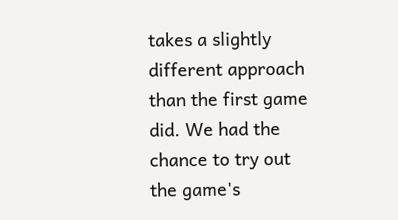takes a slightly different approach than the first game did. We had the chance to try out the game's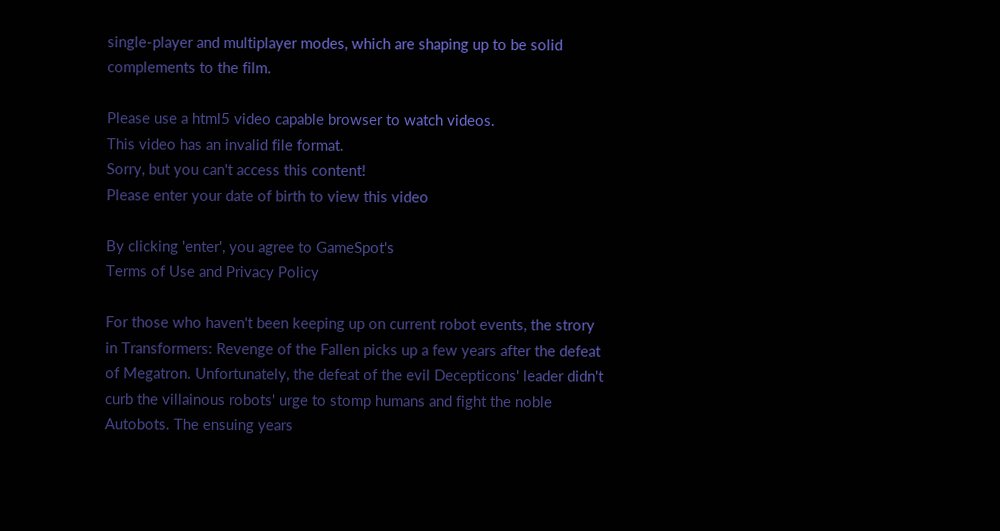single-player and multiplayer modes, which are shaping up to be solid complements to the film.

Please use a html5 video capable browser to watch videos.
This video has an invalid file format.
Sorry, but you can't access this content!
Please enter your date of birth to view this video

By clicking 'enter', you agree to GameSpot's
Terms of Use and Privacy Policy

For those who haven't been keeping up on current robot events, the strory in Transformers: Revenge of the Fallen picks up a few years after the defeat of Megatron. Unfortunately, the defeat of the evil Decepticons' leader didn't curb the villainous robots' urge to stomp humans and fight the noble Autobots. The ensuing years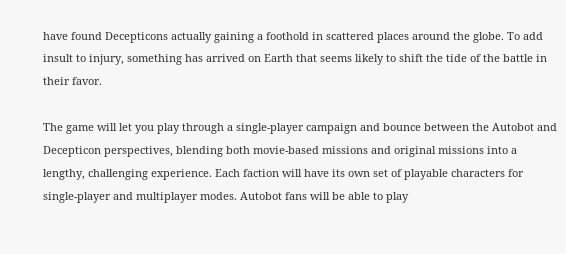have found Decepticons actually gaining a foothold in scattered places around the globe. To add insult to injury, something has arrived on Earth that seems likely to shift the tide of the battle in their favor.

The game will let you play through a single-player campaign and bounce between the Autobot and Decepticon perspectives, blending both movie-based missions and original missions into a lengthy, challenging experience. Each faction will have its own set of playable characters for single-player and multiplayer modes. Autobot fans will be able to play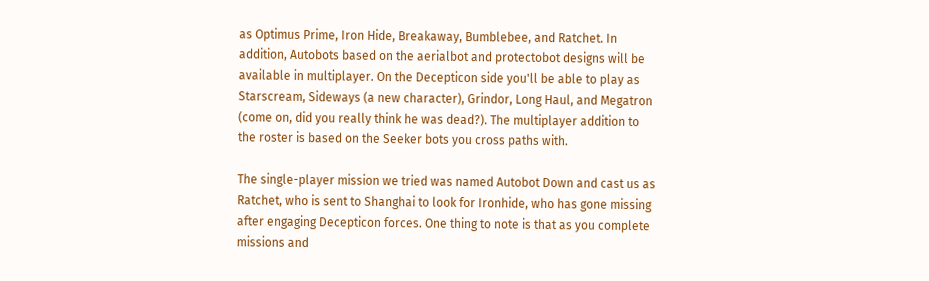as Optimus Prime, Iron Hide, Breakaway, Bumblebee, and Ratchet. In addition, Autobots based on the aerialbot and protectobot designs will be available in multiplayer. On the Decepticon side you'll be able to play as Starscream, Sideways (a new character), Grindor, Long Haul, and Megatron (come on, did you really think he was dead?). The multiplayer addition to the roster is based on the Seeker bots you cross paths with.

The single-player mission we tried was named Autobot Down and cast us as Ratchet, who is sent to Shanghai to look for Ironhide, who has gone missing after engaging Decepticon forces. One thing to note is that as you complete missions and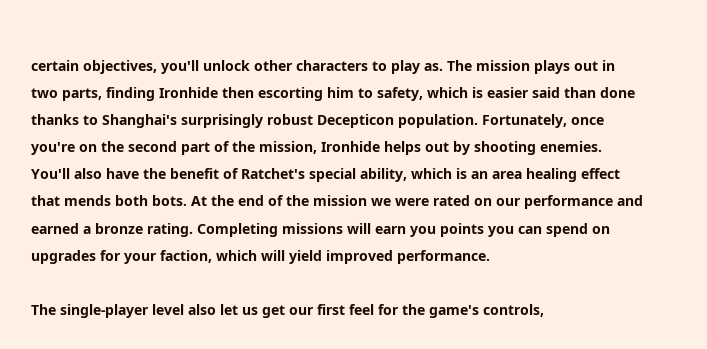certain objectives, you'll unlock other characters to play as. The mission plays out in two parts, finding Ironhide then escorting him to safety, which is easier said than done thanks to Shanghai's surprisingly robust Decepticon population. Fortunately, once you're on the second part of the mission, Ironhide helps out by shooting enemies. You'll also have the benefit of Ratchet's special ability, which is an area healing effect that mends both bots. At the end of the mission we were rated on our performance and earned a bronze rating. Completing missions will earn you points you can spend on upgrades for your faction, which will yield improved performance.

The single-player level also let us get our first feel for the game's controls,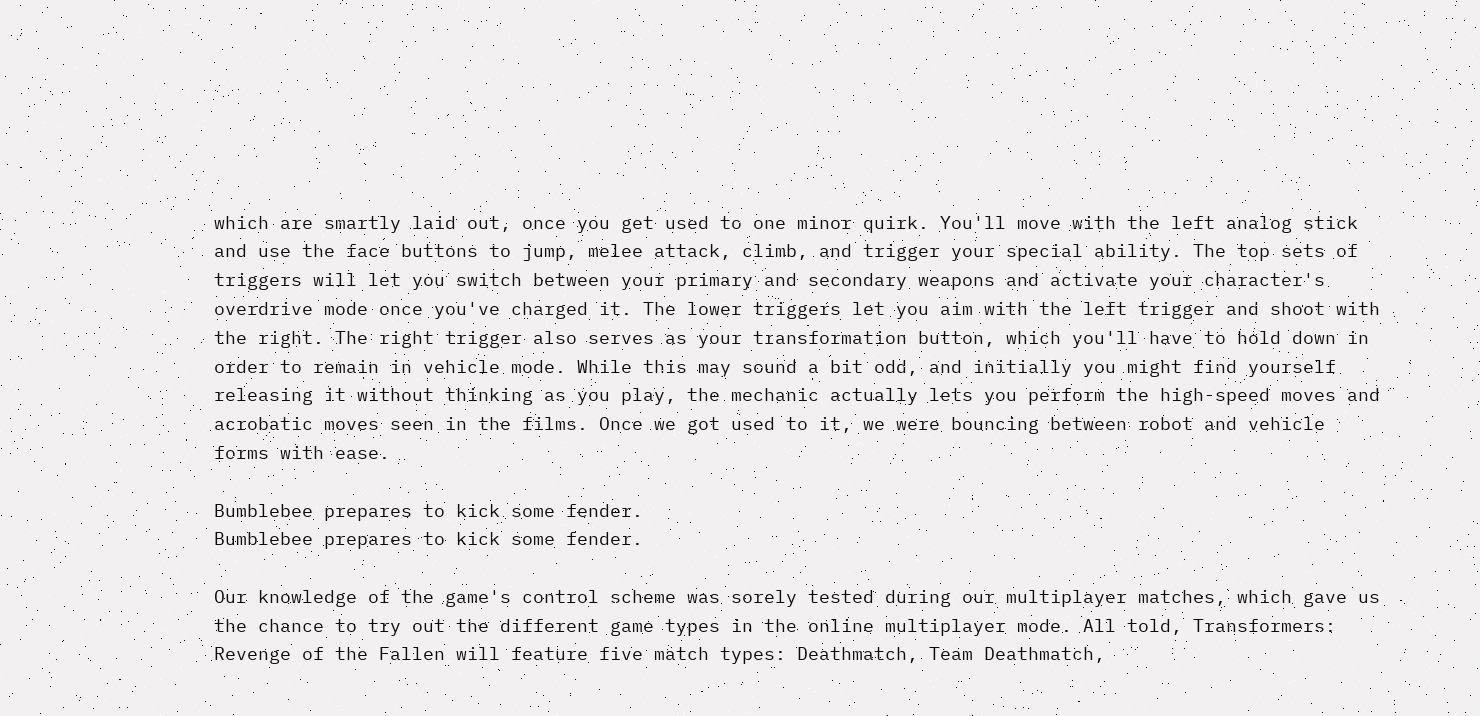which are smartly laid out, once you get used to one minor quirk. You'll move with the left analog stick and use the face buttons to jump, melee attack, climb, and trigger your special ability. The top sets of triggers will let you switch between your primary and secondary weapons and activate your character's overdrive mode once you've charged it. The lower triggers let you aim with the left trigger and shoot with the right. The right trigger also serves as your transformation button, which you'll have to hold down in order to remain in vehicle mode. While this may sound a bit odd, and initially you might find yourself releasing it without thinking as you play, the mechanic actually lets you perform the high-speed moves and acrobatic moves seen in the films. Once we got used to it, we were bouncing between robot and vehicle forms with ease.

Bumblebee prepares to kick some fender.
Bumblebee prepares to kick some fender.

Our knowledge of the game's control scheme was sorely tested during our multiplayer matches, which gave us the chance to try out the different game types in the online multiplayer mode. All told, Transformers: Revenge of the Fallen will feature five match types: Deathmatch, Team Deathmatch,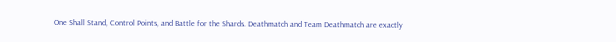One Shall Stand, Control Points, and Battle for the Shards. Deathmatch and Team Deathmatch are exactly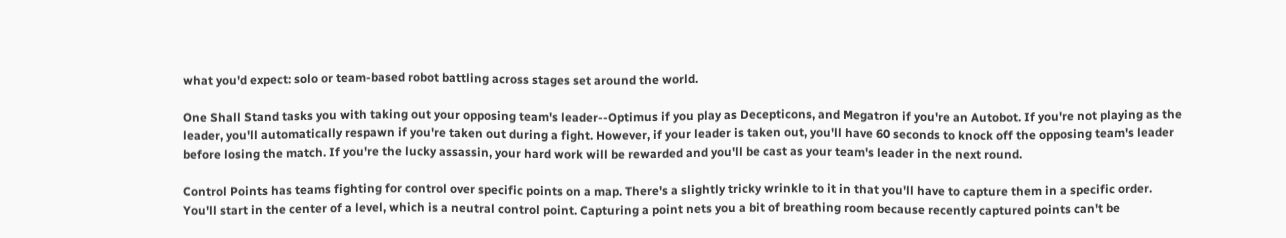what you'd expect: solo or team-based robot battling across stages set around the world.

One Shall Stand tasks you with taking out your opposing team's leader--Optimus if you play as Decepticons, and Megatron if you're an Autobot. If you're not playing as the leader, you'll automatically respawn if you're taken out during a fight. However, if your leader is taken out, you'll have 60 seconds to knock off the opposing team's leader before losing the match. If you're the lucky assassin, your hard work will be rewarded and you'll be cast as your team's leader in the next round.

Control Points has teams fighting for control over specific points on a map. There's a slightly tricky wrinkle to it in that you'll have to capture them in a specific order. You'll start in the center of a level, which is a neutral control point. Capturing a point nets you a bit of breathing room because recently captured points can't be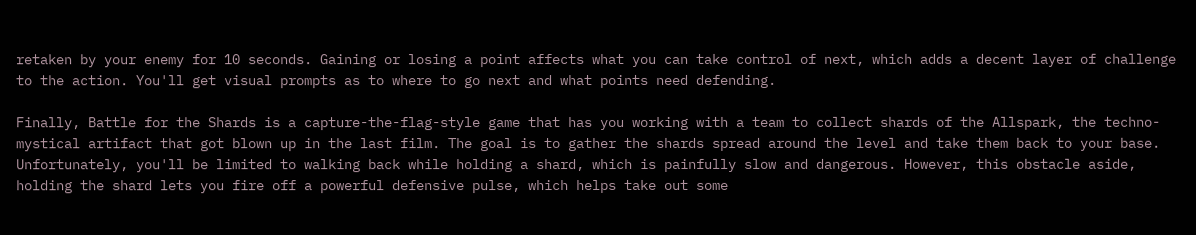retaken by your enemy for 10 seconds. Gaining or losing a point affects what you can take control of next, which adds a decent layer of challenge to the action. You'll get visual prompts as to where to go next and what points need defending.

Finally, Battle for the Shards is a capture-the-flag-style game that has you working with a team to collect shards of the Allspark, the techno-mystical artifact that got blown up in the last film. The goal is to gather the shards spread around the level and take them back to your base. Unfortunately, you'll be limited to walking back while holding a shard, which is painfully slow and dangerous. However, this obstacle aside, holding the shard lets you fire off a powerful defensive pulse, which helps take out some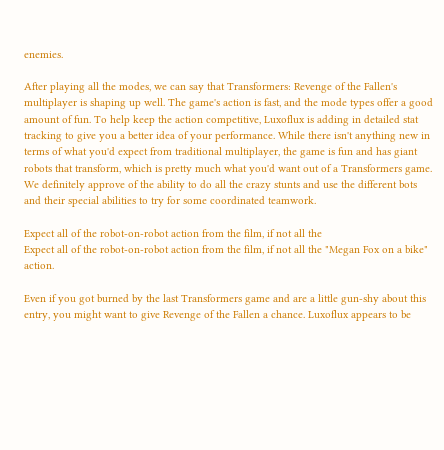enemies.

After playing all the modes, we can say that Transformers: Revenge of the Fallen's multiplayer is shaping up well. The game's action is fast, and the mode types offer a good amount of fun. To help keep the action competitive, Luxoflux is adding in detailed stat tracking to give you a better idea of your performance. While there isn't anything new in terms of what you'd expect from traditional multiplayer, the game is fun and has giant robots that transform, which is pretty much what you'd want out of a Transformers game. We definitely approve of the ability to do all the crazy stunts and use the different bots and their special abilities to try for some coordinated teamwork.

Expect all of the robot-on-robot action from the film, if not all the
Expect all of the robot-on-robot action from the film, if not all the "Megan Fox on a bike" action.

Even if you got burned by the last Transformers game and are a little gun-shy about this entry, you might want to give Revenge of the Fallen a chance. Luxoflux appears to be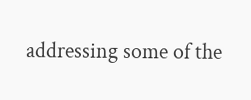addressing some of the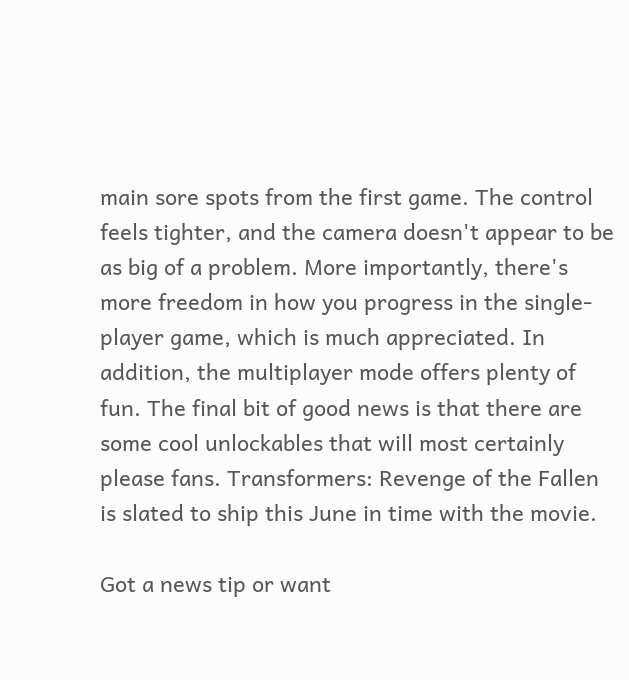main sore spots from the first game. The control feels tighter, and the camera doesn't appear to be as big of a problem. More importantly, there's more freedom in how you progress in the single-player game, which is much appreciated. In addition, the multiplayer mode offers plenty of fun. The final bit of good news is that there are some cool unlockables that will most certainly please fans. Transformers: Revenge of the Fallen is slated to ship this June in time with the movie.

Got a news tip or want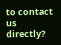to contact us directly?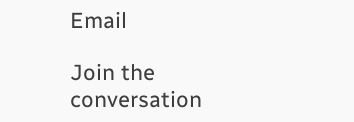Email

Join the conversation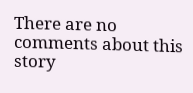There are no comments about this story